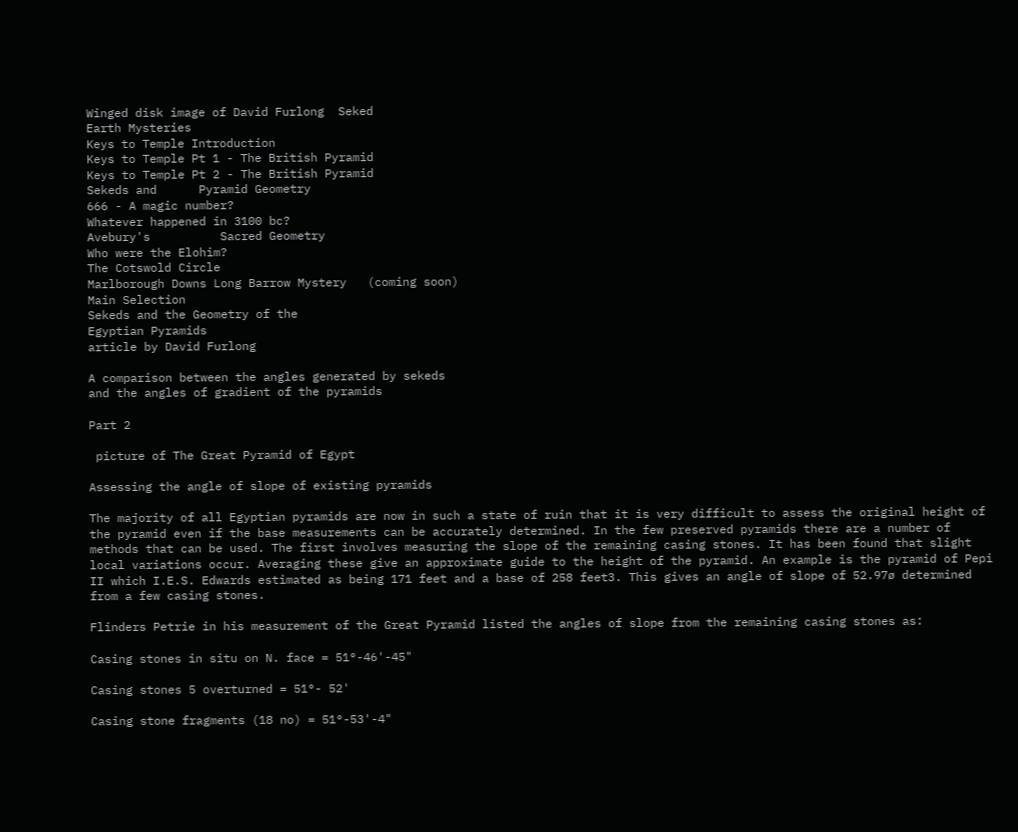Winged disk image of David Furlong  Seked
Earth Mysteries
Keys to Temple Introduction
Keys to Temple Pt 1 - The British Pyramid
Keys to Temple Pt 2 - The British Pyramid
Sekeds and      Pyramid Geometry
666 - A magic number?
Whatever happened in 3100 bc?
Avebury's          Sacred Geometry
Who were the Elohim?
The Cotswold Circle
Marlborough Downs Long Barrow Mystery   (coming soon)
Main Selection
Sekeds and the Geometry of the
Egyptian Pyramids
article by David Furlong

A comparison between the angles generated by sekeds
and the angles of gradient of the pyramids

Part 2

 picture of The Great Pyramid of Egypt

Assessing the angle of slope of existing pyramids

The majority of all Egyptian pyramids are now in such a state of ruin that it is very difficult to assess the original height of the pyramid even if the base measurements can be accurately determined. In the few preserved pyramids there are a number of methods that can be used. The first involves measuring the slope of the remaining casing stones. It has been found that slight local variations occur. Averaging these give an approximate guide to the height of the pyramid. An example is the pyramid of Pepi II which I.E.S. Edwards estimated as being 171 feet and a base of 258 feet3. This gives an angle of slope of 52.97ø determined from a few casing stones.

Flinders Petrie in his measurement of the Great Pyramid listed the angles of slope from the remaining casing stones as:

Casing stones in situ on N. face = 51°-46'-45"

Casing stones 5 overturned = 51°- 52'

Casing stone fragments (18 no) = 51°-53'-4"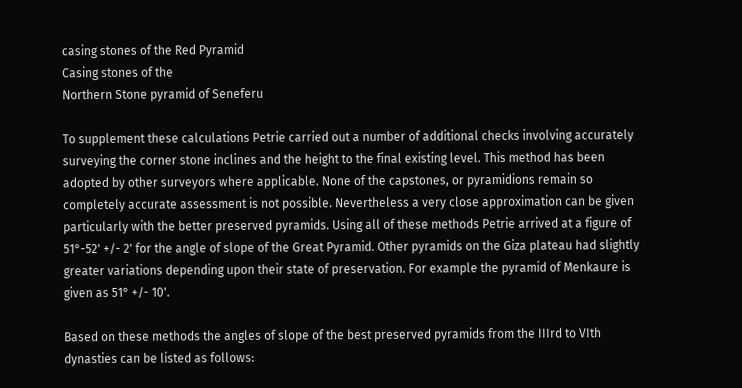casing stones of the Red Pyramid
Casing stones of the
Northern Stone pyramid of Seneferu

To supplement these calculations Petrie carried out a number of additional checks involving accurately surveying the corner stone inclines and the height to the final existing level. This method has been adopted by other surveyors where applicable. None of the capstones, or pyramidions remain so completely accurate assessment is not possible. Nevertheless a very close approximation can be given particularly with the better preserved pyramids. Using all of these methods Petrie arrived at a figure of 51°-52' +/- 2' for the angle of slope of the Great Pyramid. Other pyramids on the Giza plateau had slightly greater variations depending upon their state of preservation. For example the pyramid of Menkaure is given as 51° +/- 10'.

Based on these methods the angles of slope of the best preserved pyramids from the IIIrd to VIth dynasties can be listed as follows: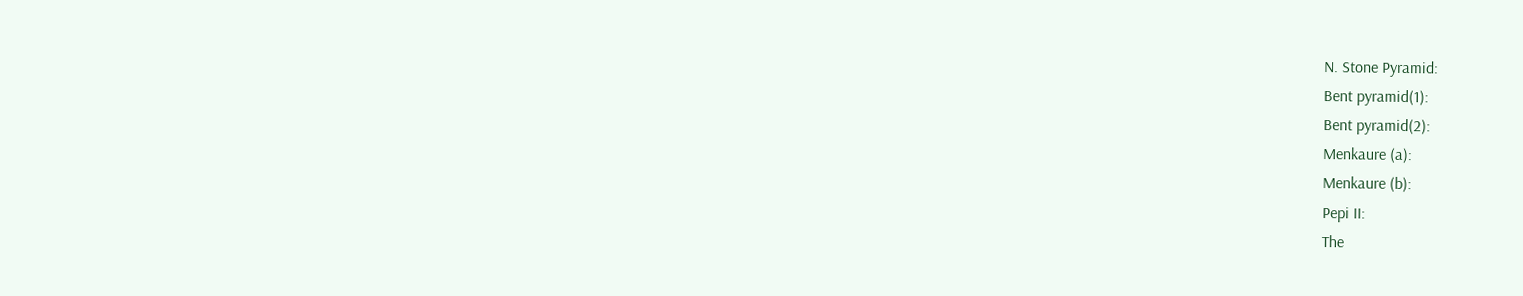N. Stone Pyramid:
Bent pyramid(1):
Bent pyramid(2):
Menkaure (a):
Menkaure (b):
Pepi II:
The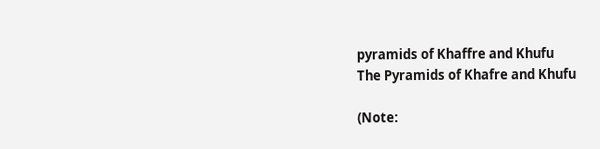pyramids of Khaffre and Khufu
The Pyramids of Khafre and Khufu

(Note: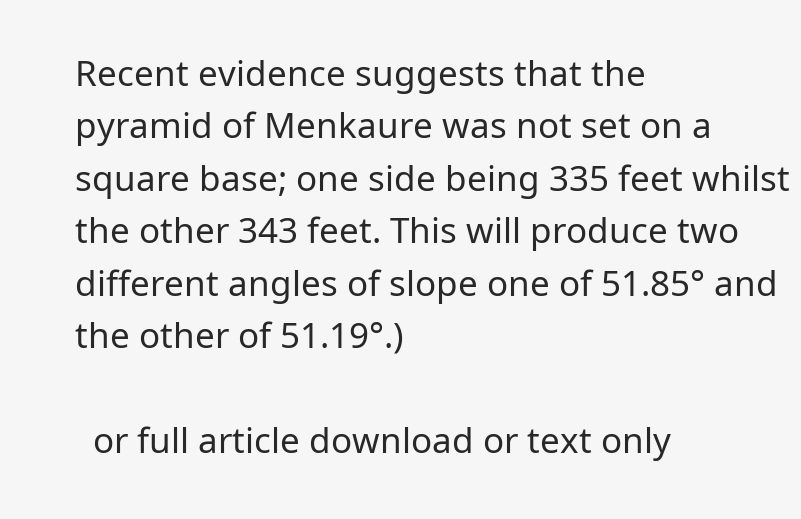Recent evidence suggests that the pyramid of Menkaure was not set on a square base; one side being 335 feet whilst the other 343 feet. This will produce two different angles of slope one of 51.85° and the other of 51.19°.)

  or full article download or text only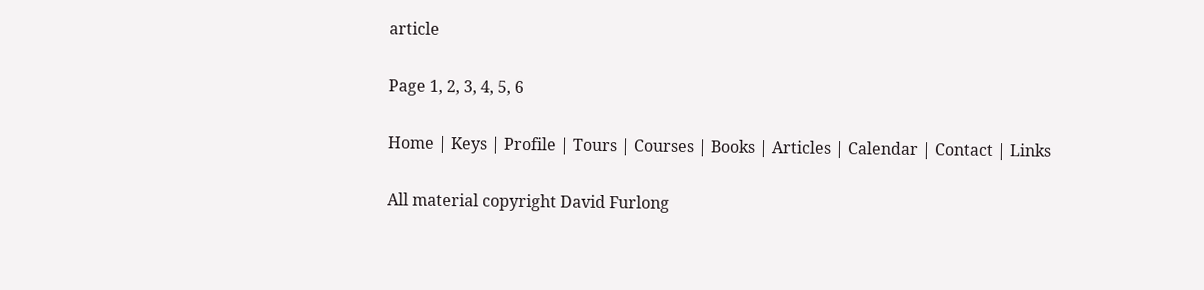article

Page 1, 2, 3, 4, 5, 6

Home | Keys | Profile | Tours | Courses | Books | Articles | Calendar | Contact | Links

All material copyright David Furlong